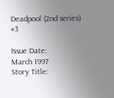Deadpool (2nd series) #3

Issue Date:
March 1997
Story Title: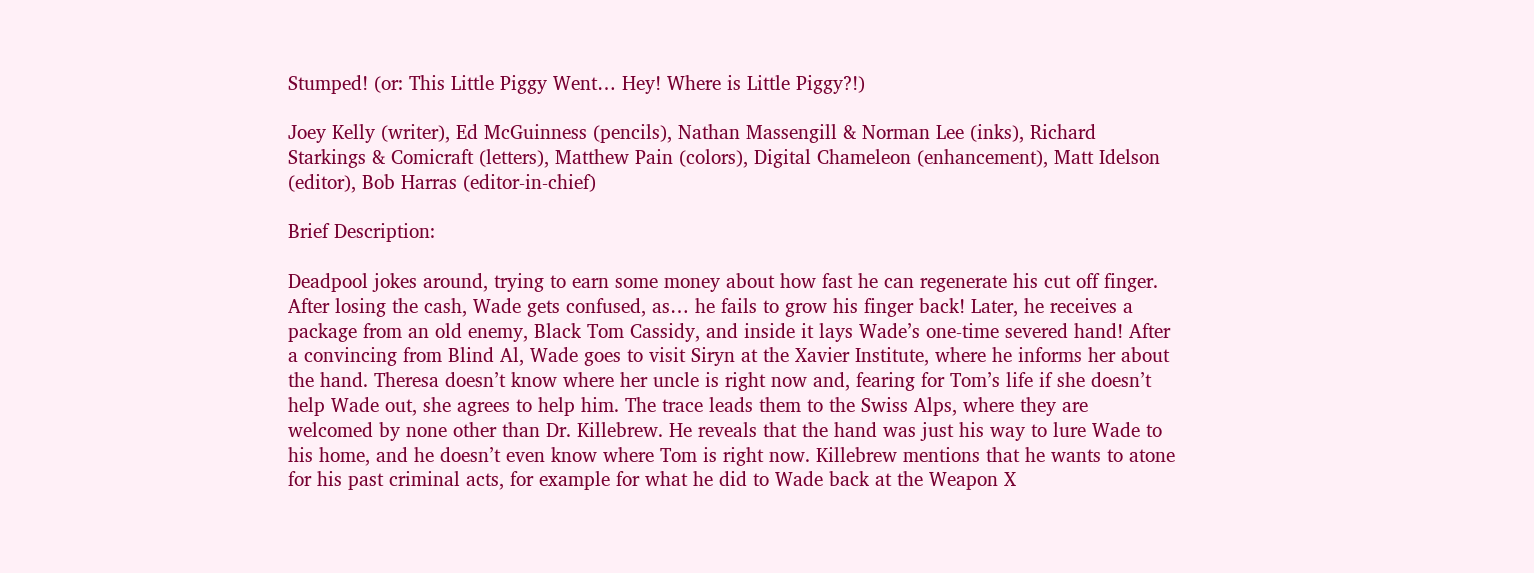Stumped! (or: This Little Piggy Went… Hey! Where is Little Piggy?!)

Joey Kelly (writer), Ed McGuinness (pencils), Nathan Massengill & Norman Lee (inks), Richard Starkings & Comicraft (letters), Matthew Pain (colors), Digital Chameleon (enhancement), Matt Idelson (editor), Bob Harras (editor-in-chief)

Brief Description:

Deadpool jokes around, trying to earn some money about how fast he can regenerate his cut off finger. After losing the cash, Wade gets confused, as… he fails to grow his finger back! Later, he receives a package from an old enemy, Black Tom Cassidy, and inside it lays Wade’s one-time severed hand! After a convincing from Blind Al, Wade goes to visit Siryn at the Xavier Institute, where he informs her about the hand. Theresa doesn’t know where her uncle is right now and, fearing for Tom’s life if she doesn’t help Wade out, she agrees to help him. The trace leads them to the Swiss Alps, where they are welcomed by none other than Dr. Killebrew. He reveals that the hand was just his way to lure Wade to his home, and he doesn’t even know where Tom is right now. Killebrew mentions that he wants to atone for his past criminal acts, for example for what he did to Wade back at the Weapon X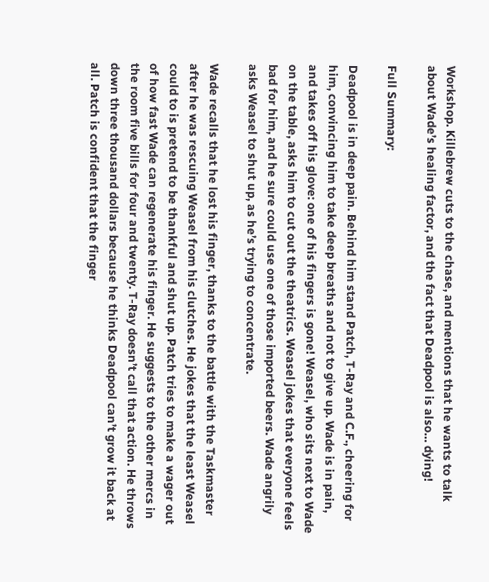Workshop. Killebrew cuts to the chase, and mentions that he wants to talk about Wade’s healing factor, and the fact that Deadpool is also… dying!

Full Summary:

Deadpool is in deep pain. Behind him stand Patch, T-Ray and C.F., cheering for him, convincing him to take deep breaths and not to give up. Wade is in pain, and takes off his glove: one of his fingers is gone! Weasel, who sits next to Wade on the table, asks him to cut out the theatrics. Weasel jokes that everyone feels bad for him, and he sure could use one of those imported beers. Wade angrily asks Weasel to shut up, as he’s trying to concentrate.

Wade recalls that he lost his finger, thanks to the battle with the Taskmaster after he was rescuing Weasel from his clutches. He jokes that the least Weasel could to is pretend to be thankful and shut up. Patch tries to make a wager out of how fast Wade can regenerate his finger. He suggests to the other mercs in the room five bills for four and twenty. T-Ray doesn’t call that action. He throws down three thousand dollars because he thinks Deadpool can’t grow it back at all. Patch is confident that the finger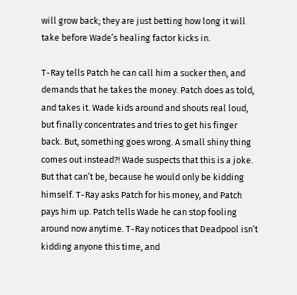will grow back; they are just betting how long it will take before Wade’s healing factor kicks in.

T-Ray tells Patch he can call him a sucker then, and demands that he takes the money. Patch does as told, and takes it. Wade kids around and shouts real loud, but finally concentrates and tries to get his finger back. But, something goes wrong. A small shiny thing comes out instead?! Wade suspects that this is a joke. But that can’t be, because he would only be kidding himself. T-Ray asks Patch for his money, and Patch pays him up. Patch tells Wade he can stop fooling around now anytime. T-Ray notices that Deadpool isn’t kidding anyone this time, and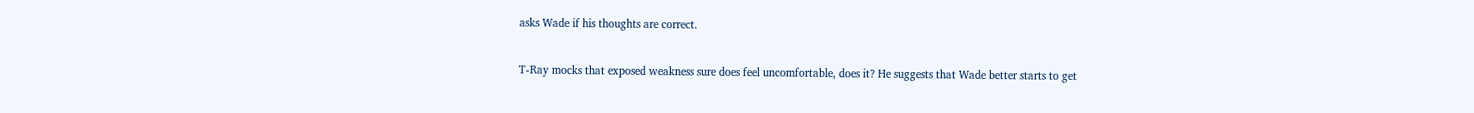asks Wade if his thoughts are correct.

T-Ray mocks that exposed weakness sure does feel uncomfortable, does it? He suggests that Wade better starts to get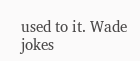used to it. Wade jokes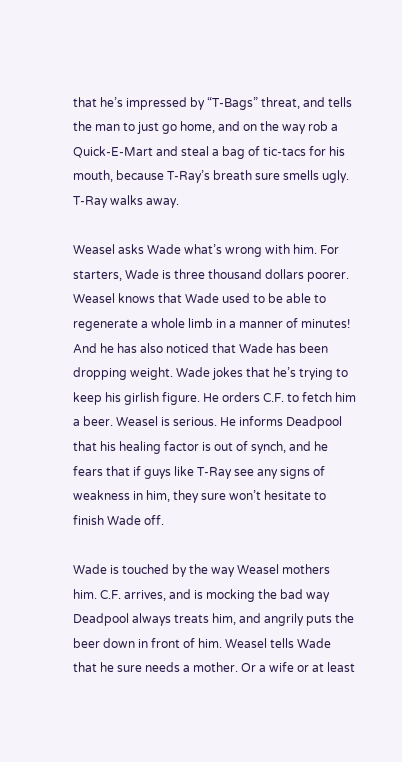that he’s impressed by “T-Bags” threat, and tells the man to just go home, and on the way rob a Quick-E-Mart and steal a bag of tic-tacs for his mouth, because T-Ray’s breath sure smells ugly. T-Ray walks away.

Weasel asks Wade what’s wrong with him. For starters, Wade is three thousand dollars poorer. Weasel knows that Wade used to be able to regenerate a whole limb in a manner of minutes! And he has also noticed that Wade has been dropping weight. Wade jokes that he’s trying to keep his girlish figure. He orders C.F. to fetch him a beer. Weasel is serious. He informs Deadpool that his healing factor is out of synch, and he fears that if guys like T-Ray see any signs of weakness in him, they sure won’t hesitate to finish Wade off.

Wade is touched by the way Weasel mothers him. C.F. arrives, and is mocking the bad way Deadpool always treats him, and angrily puts the beer down in front of him. Weasel tells Wade that he sure needs a mother. Or a wife or at least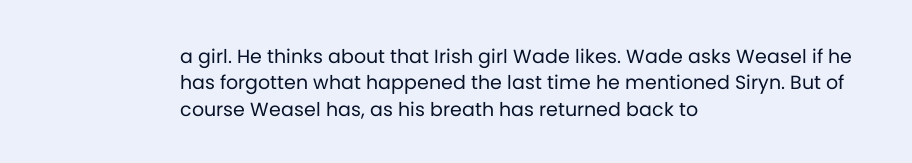a girl. He thinks about that Irish girl Wade likes. Wade asks Weasel if he has forgotten what happened the last time he mentioned Siryn. But of course Weasel has, as his breath has returned back to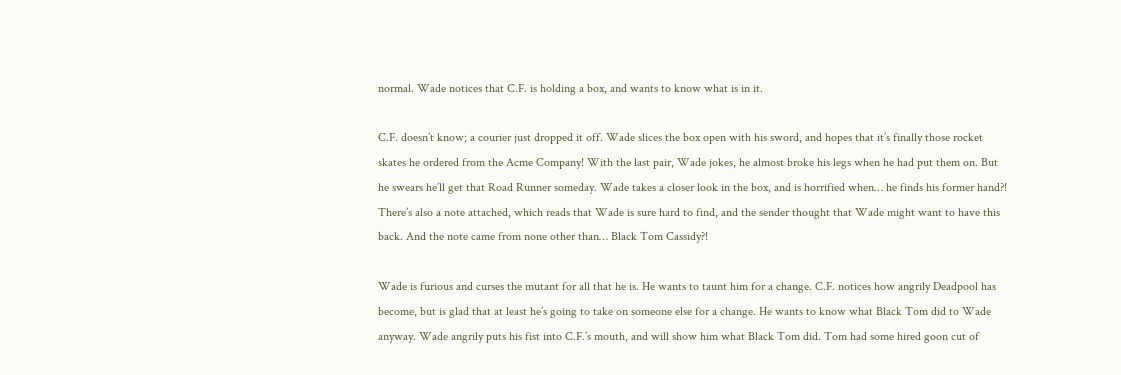normal. Wade notices that C.F. is holding a box, and wants to know what is in it.

C.F. doesn’t know; a courier just dropped it off. Wade slices the box open with his sword, and hopes that it’s finally those rocket skates he ordered from the Acme Company! With the last pair, Wade jokes, he almost broke his legs when he had put them on. But he swears he’ll get that Road Runner someday. Wade takes a closer look in the box, and is horrified when… he finds his former hand?! There’s also a note attached, which reads that Wade is sure hard to find, and the sender thought that Wade might want to have this back. And the note came from none other than… Black Tom Cassidy?!

Wade is furious and curses the mutant for all that he is. He wants to taunt him for a change. C.F. notices how angrily Deadpool has become, but is glad that at least he’s going to take on someone else for a change. He wants to know what Black Tom did to Wade anyway. Wade angrily puts his fist into C.F.’s mouth, and will show him what Black Tom did. Tom had some hired goon cut of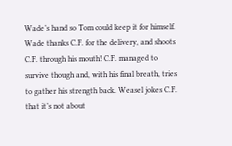Wade’s hand so Tom could keep it for himself. Wade thanks C.F. for the delivery, and shoots C.F. through his mouth! C.F. managed to survive though and, with his final breath, tries to gather his strength back. Weasel jokes C.F. that it’s not about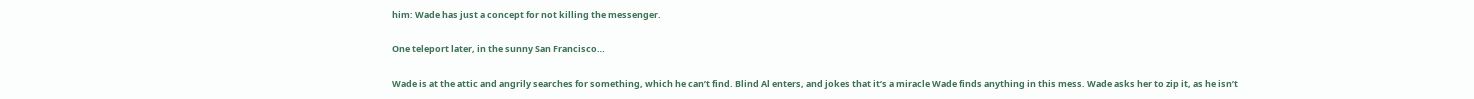him: Wade has just a concept for not killing the messenger.

One teleport later, in the sunny San Francisco…

Wade is at the attic and angrily searches for something, which he can’t find. Blind Al enters, and jokes that it’s a miracle Wade finds anything in this mess. Wade asks her to zip it, as he isn’t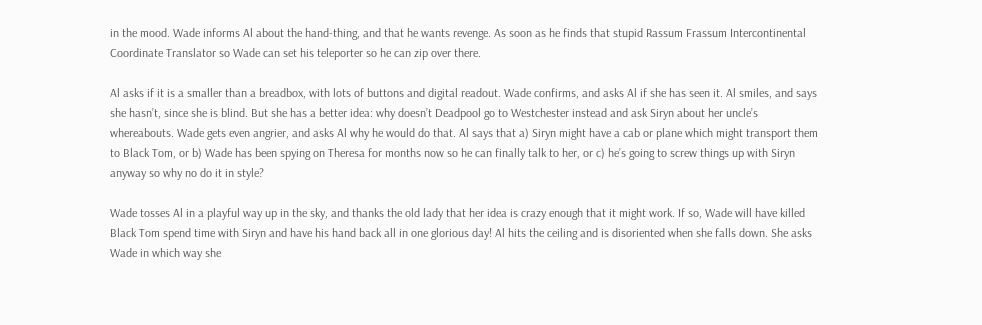in the mood. Wade informs Al about the hand-thing, and that he wants revenge. As soon as he finds that stupid Rassum Frassum Intercontinental Coordinate Translator so Wade can set his teleporter so he can zip over there.

Al asks if it is a smaller than a breadbox, with lots of buttons and digital readout. Wade confirms, and asks Al if she has seen it. Al smiles, and says she hasn’t, since she is blind. But she has a better idea: why doesn’t Deadpool go to Westchester instead and ask Siryn about her uncle’s whereabouts. Wade gets even angrier, and asks Al why he would do that. Al says that a) Siryn might have a cab or plane which might transport them to Black Tom, or b) Wade has been spying on Theresa for months now so he can finally talk to her, or c) he’s going to screw things up with Siryn anyway so why no do it in style?

Wade tosses Al in a playful way up in the sky, and thanks the old lady that her idea is crazy enough that it might work. If so, Wade will have killed Black Tom spend time with Siryn and have his hand back all in one glorious day! Al hits the ceiling and is disoriented when she falls down. She asks Wade in which way she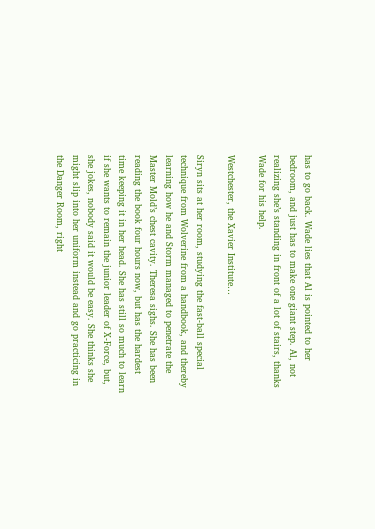has to go back. Wade lies that Al is pointed to her bedroom, and just has to make one giant step. Al, not realizing she’s standing in front of a lot of stairs, thanks Wade for his help.

Westchester, the Xavier Institute…

Siryn sits at her room, studying the fast-ball special technique from Wolverine from a handbook, and thereby learning how he and Storm managed to penetrate the Master Mold’s chest cavity. Theresa sighs. She has been reading the book four hours now, but has the hardest time keeping it in her head. She has still so much to learn if she wants to remain the junior leader of X-Force, but, she jokes, nobody said it would be easy. She thinks she might slip into her uniform instead and go practicing in the Danger Room, right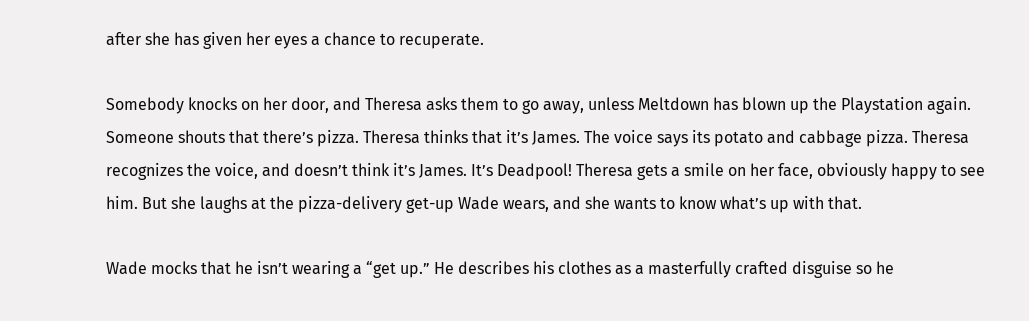after she has given her eyes a chance to recuperate.

Somebody knocks on her door, and Theresa asks them to go away, unless Meltdown has blown up the Playstation again. Someone shouts that there’s pizza. Theresa thinks that it’s James. The voice says its potato and cabbage pizza. Theresa recognizes the voice, and doesn’t think it’s James. It’s Deadpool! Theresa gets a smile on her face, obviously happy to see him. But she laughs at the pizza-delivery get-up Wade wears, and she wants to know what’s up with that.

Wade mocks that he isn’t wearing a “get up.” He describes his clothes as a masterfully crafted disguise so he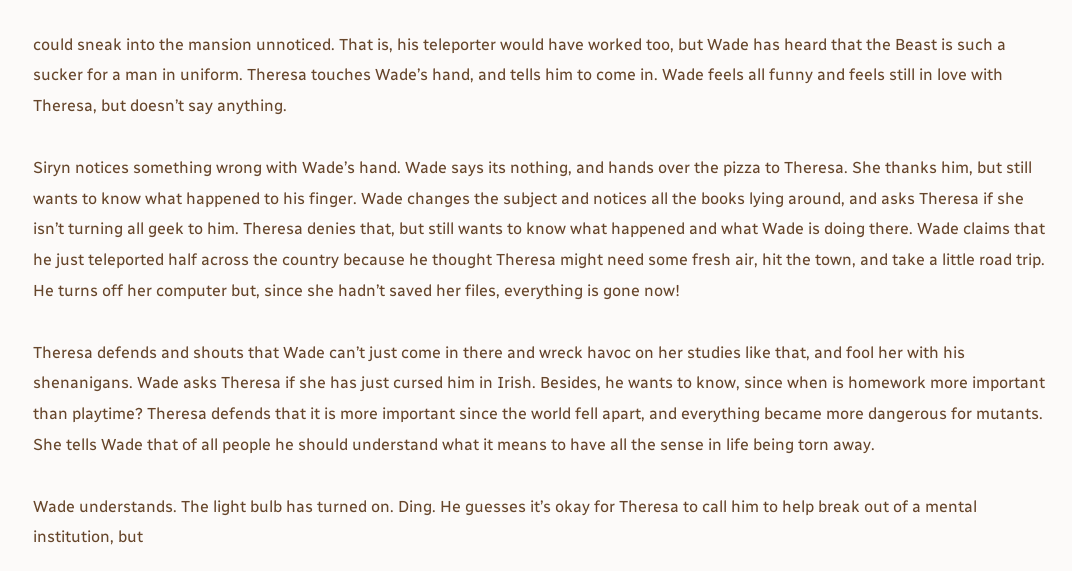could sneak into the mansion unnoticed. That is, his teleporter would have worked too, but Wade has heard that the Beast is such a sucker for a man in uniform. Theresa touches Wade’s hand, and tells him to come in. Wade feels all funny and feels still in love with Theresa, but doesn’t say anything.

Siryn notices something wrong with Wade’s hand. Wade says its nothing, and hands over the pizza to Theresa. She thanks him, but still wants to know what happened to his finger. Wade changes the subject and notices all the books lying around, and asks Theresa if she isn’t turning all geek to him. Theresa denies that, but still wants to know what happened and what Wade is doing there. Wade claims that he just teleported half across the country because he thought Theresa might need some fresh air, hit the town, and take a little road trip. He turns off her computer but, since she hadn’t saved her files, everything is gone now!

Theresa defends and shouts that Wade can’t just come in there and wreck havoc on her studies like that, and fool her with his shenanigans. Wade asks Theresa if she has just cursed him in Irish. Besides, he wants to know, since when is homework more important than playtime? Theresa defends that it is more important since the world fell apart, and everything became more dangerous for mutants. She tells Wade that of all people he should understand what it means to have all the sense in life being torn away.

Wade understands. The light bulb has turned on. Ding. He guesses it’s okay for Theresa to call him to help break out of a mental institution, but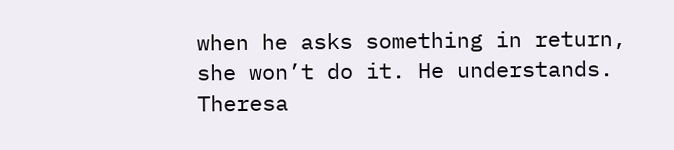when he asks something in return, she won’t do it. He understands. Theresa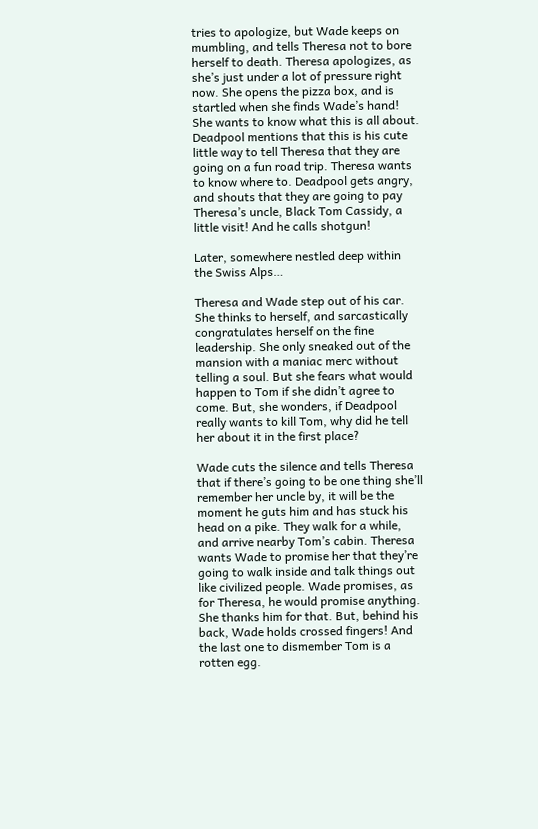tries to apologize, but Wade keeps on mumbling, and tells Theresa not to bore herself to death. Theresa apologizes, as she’s just under a lot of pressure right now. She opens the pizza box, and is startled when she finds Wade’s hand! She wants to know what this is all about. Deadpool mentions that this is his cute little way to tell Theresa that they are going on a fun road trip. Theresa wants to know where to. Deadpool gets angry, and shouts that they are going to pay Theresa’s uncle, Black Tom Cassidy, a little visit! And he calls shotgun!

Later, somewhere nestled deep within the Swiss Alps…

Theresa and Wade step out of his car. She thinks to herself, and sarcastically congratulates herself on the fine leadership. She only sneaked out of the mansion with a maniac merc without telling a soul. But she fears what would happen to Tom if she didn’t agree to come. But, she wonders, if Deadpool really wants to kill Tom, why did he tell her about it in the first place?

Wade cuts the silence and tells Theresa that if there’s going to be one thing she’ll remember her uncle by, it will be the moment he guts him and has stuck his head on a pike. They walk for a while, and arrive nearby Tom’s cabin. Theresa wants Wade to promise her that they’re going to walk inside and talk things out like civilized people. Wade promises, as for Theresa, he would promise anything. She thanks him for that. But, behind his back, Wade holds crossed fingers! And the last one to dismember Tom is a rotten egg.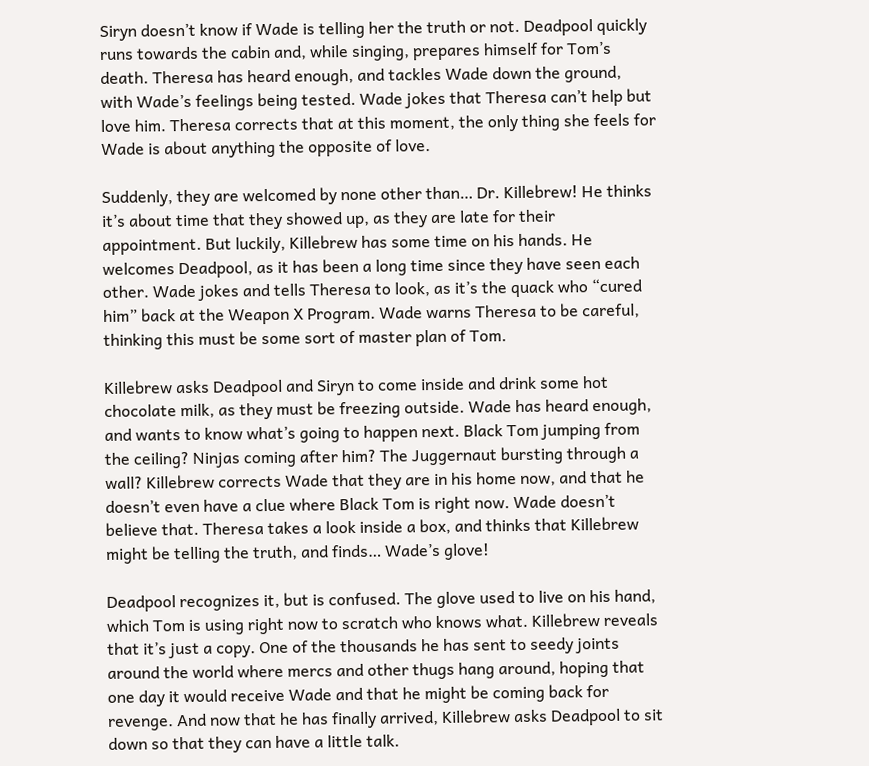Siryn doesn’t know if Wade is telling her the truth or not. Deadpool quickly runs towards the cabin and, while singing, prepares himself for Tom’s death. Theresa has heard enough, and tackles Wade down the ground, with Wade’s feelings being tested. Wade jokes that Theresa can’t help but love him. Theresa corrects that at this moment, the only thing she feels for Wade is about anything the opposite of love.

Suddenly, they are welcomed by none other than… Dr. Killebrew! He thinks it’s about time that they showed up, as they are late for their appointment. But luckily, Killebrew has some time on his hands. He welcomes Deadpool, as it has been a long time since they have seen each other. Wade jokes and tells Theresa to look, as it’s the quack who “cured him” back at the Weapon X Program. Wade warns Theresa to be careful, thinking this must be some sort of master plan of Tom.

Killebrew asks Deadpool and Siryn to come inside and drink some hot chocolate milk, as they must be freezing outside. Wade has heard enough, and wants to know what’s going to happen next. Black Tom jumping from the ceiling? Ninjas coming after him? The Juggernaut bursting through a wall? Killebrew corrects Wade that they are in his home now, and that he doesn’t even have a clue where Black Tom is right now. Wade doesn’t believe that. Theresa takes a look inside a box, and thinks that Killebrew might be telling the truth, and finds… Wade’s glove!

Deadpool recognizes it, but is confused. The glove used to live on his hand, which Tom is using right now to scratch who knows what. Killebrew reveals that it’s just a copy. One of the thousands he has sent to seedy joints around the world where mercs and other thugs hang around, hoping that one day it would receive Wade and that he might be coming back for revenge. And now that he has finally arrived, Killebrew asks Deadpool to sit down so that they can have a little talk.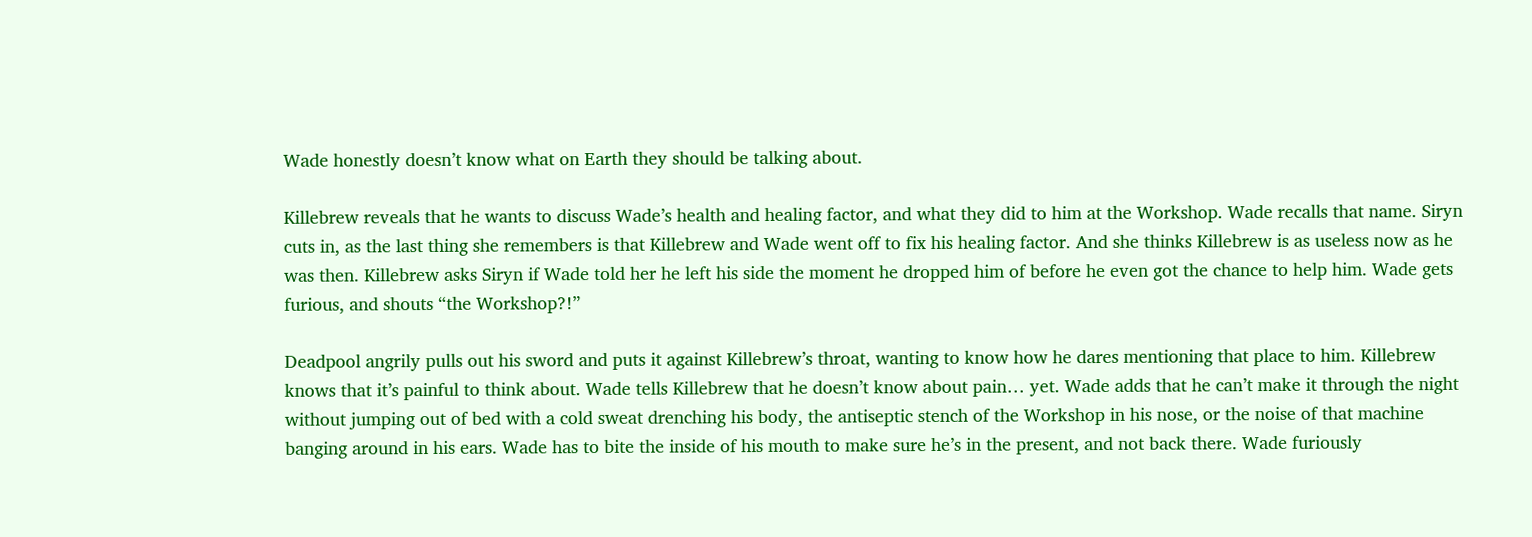Wade honestly doesn’t know what on Earth they should be talking about.

Killebrew reveals that he wants to discuss Wade’s health and healing factor, and what they did to him at the Workshop. Wade recalls that name. Siryn cuts in, as the last thing she remembers is that Killebrew and Wade went off to fix his healing factor. And she thinks Killebrew is as useless now as he was then. Killebrew asks Siryn if Wade told her he left his side the moment he dropped him of before he even got the chance to help him. Wade gets furious, and shouts “the Workshop?!”

Deadpool angrily pulls out his sword and puts it against Killebrew’s throat, wanting to know how he dares mentioning that place to him. Killebrew knows that it’s painful to think about. Wade tells Killebrew that he doesn’t know about pain… yet. Wade adds that he can’t make it through the night without jumping out of bed with a cold sweat drenching his body, the antiseptic stench of the Workshop in his nose, or the noise of that machine banging around in his ears. Wade has to bite the inside of his mouth to make sure he’s in the present, and not back there. Wade furiously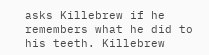asks Killebrew if he remembers what he did to his teeth. Killebrew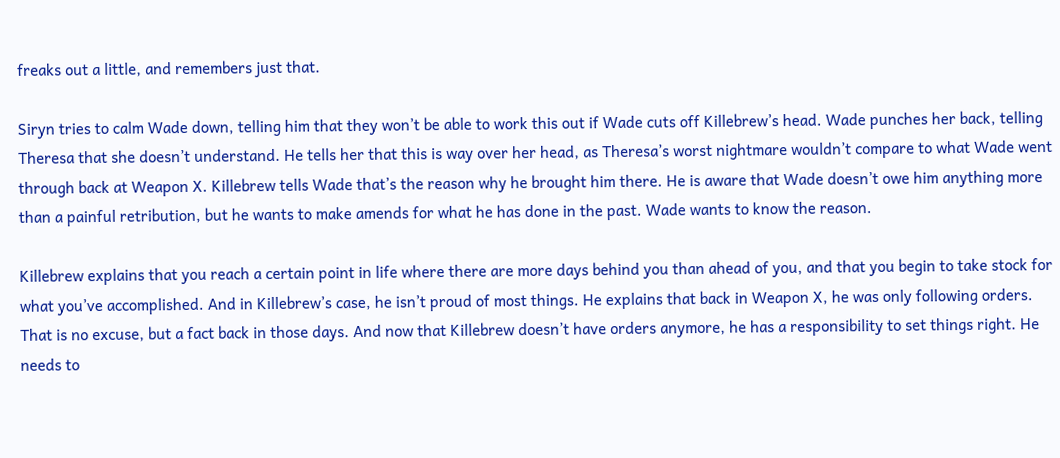freaks out a little, and remembers just that.

Siryn tries to calm Wade down, telling him that they won’t be able to work this out if Wade cuts off Killebrew’s head. Wade punches her back, telling Theresa that she doesn’t understand. He tells her that this is way over her head, as Theresa’s worst nightmare wouldn’t compare to what Wade went through back at Weapon X. Killebrew tells Wade that’s the reason why he brought him there. He is aware that Wade doesn’t owe him anything more than a painful retribution, but he wants to make amends for what he has done in the past. Wade wants to know the reason.

Killebrew explains that you reach a certain point in life where there are more days behind you than ahead of you, and that you begin to take stock for what you’ve accomplished. And in Killebrew’s case, he isn’t proud of most things. He explains that back in Weapon X, he was only following orders. That is no excuse, but a fact back in those days. And now that Killebrew doesn’t have orders anymore, he has a responsibility to set things right. He needs to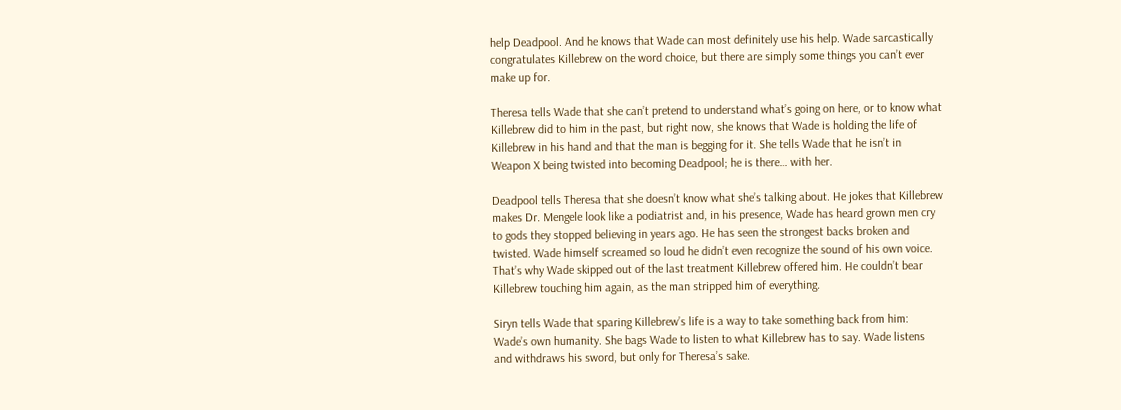help Deadpool. And he knows that Wade can most definitely use his help. Wade sarcastically congratulates Killebrew on the word choice, but there are simply some things you can’t ever make up for.

Theresa tells Wade that she can’t pretend to understand what’s going on here, or to know what Killebrew did to him in the past, but right now, she knows that Wade is holding the life of Killebrew in his hand and that the man is begging for it. She tells Wade that he isn’t in Weapon X being twisted into becoming Deadpool; he is there… with her.

Deadpool tells Theresa that she doesn’t know what she’s talking about. He jokes that Killebrew makes Dr. Mengele look like a podiatrist and, in his presence, Wade has heard grown men cry to gods they stopped believing in years ago. He has seen the strongest backs broken and twisted. Wade himself screamed so loud he didn’t even recognize the sound of his own voice. That’s why Wade skipped out of the last treatment Killebrew offered him. He couldn’t bear Killebrew touching him again, as the man stripped him of everything.

Siryn tells Wade that sparing Killebrew’s life is a way to take something back from him: Wade’s own humanity. She bags Wade to listen to what Killebrew has to say. Wade listens and withdraws his sword, but only for Theresa’s sake.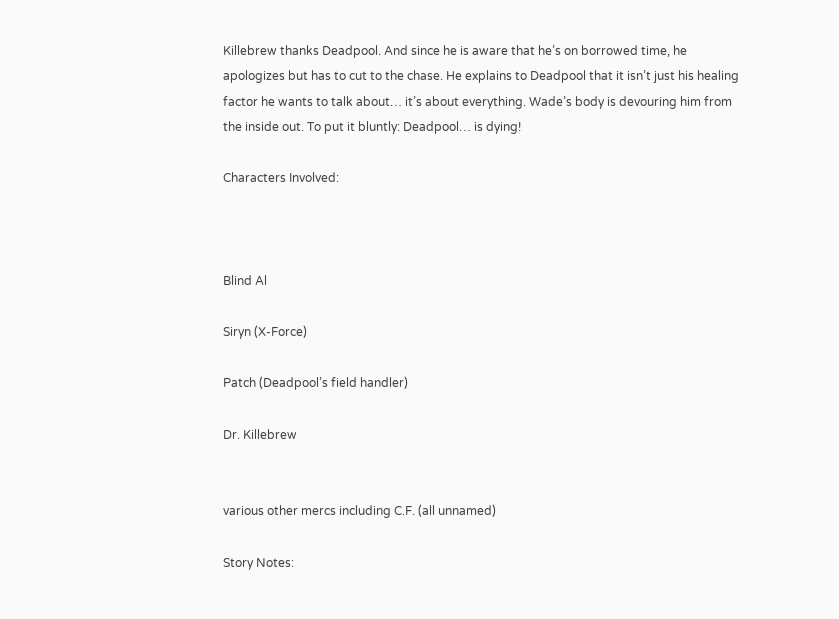Killebrew thanks Deadpool. And since he is aware that he’s on borrowed time, he apologizes but has to cut to the chase. He explains to Deadpool that it isn’t just his healing factor he wants to talk about… it’s about everything. Wade’s body is devouring him from the inside out. To put it bluntly: Deadpool… is dying!

Characters Involved:



Blind Al

Siryn (X-Force)

Patch (Deadpool’s field handler)

Dr. Killebrew


various other mercs including C.F. (all unnamed)

Story Notes: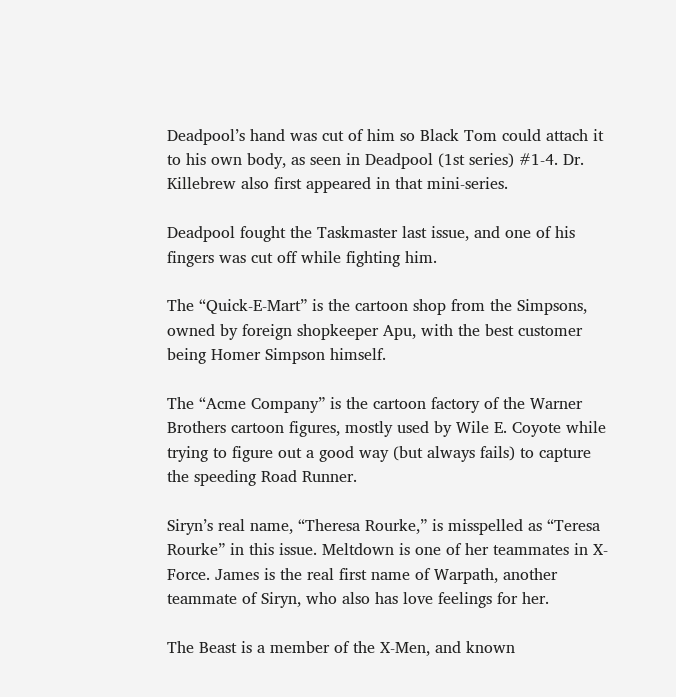Deadpool’s hand was cut of him so Black Tom could attach it to his own body, as seen in Deadpool (1st series) #1-4. Dr. Killebrew also first appeared in that mini-series.

Deadpool fought the Taskmaster last issue, and one of his fingers was cut off while fighting him.

The “Quick-E-Mart” is the cartoon shop from the Simpsons, owned by foreign shopkeeper Apu, with the best customer being Homer Simpson himself.

The “Acme Company” is the cartoon factory of the Warner Brothers cartoon figures, mostly used by Wile E. Coyote while trying to figure out a good way (but always fails) to capture the speeding Road Runner.

Siryn’s real name, “Theresa Rourke,” is misspelled as “Teresa Rourke” in this issue. Meltdown is one of her teammates in X-Force. James is the real first name of Warpath, another teammate of Siryn, who also has love feelings for her.

The Beast is a member of the X-Men, and known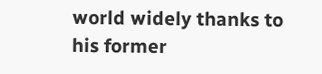world widely thanks to his former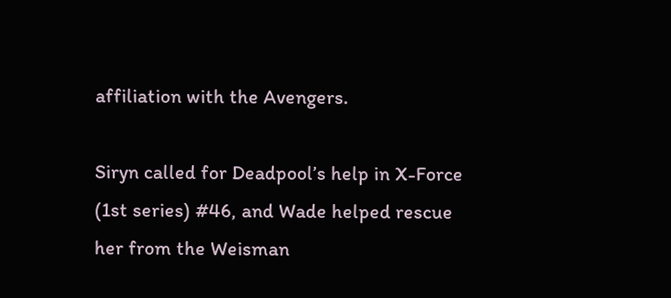affiliation with the Avengers.

Siryn called for Deadpool’s help in X-Force (1st series) #46, and Wade helped rescue her from the Weisman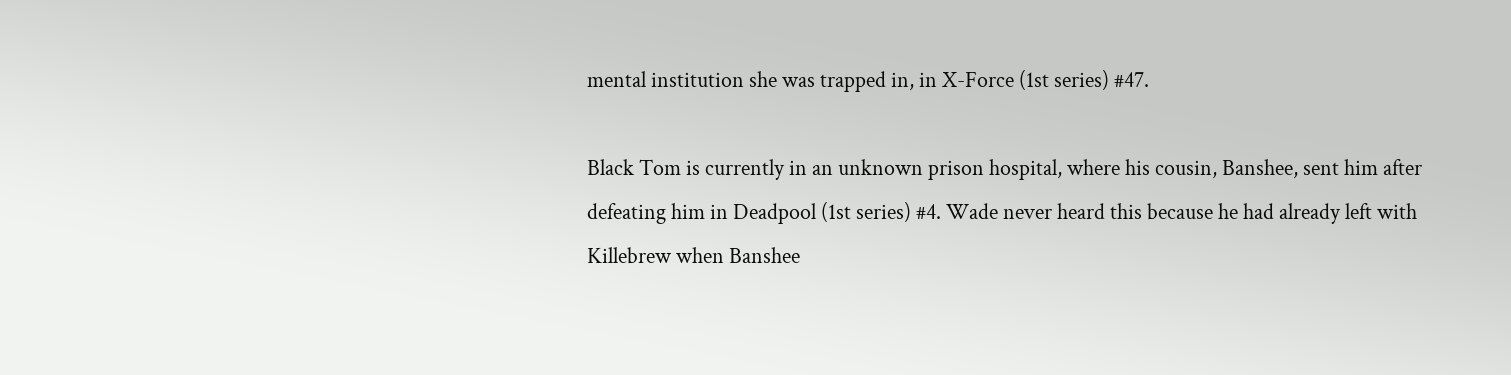mental institution she was trapped in, in X-Force (1st series) #47.

Black Tom is currently in an unknown prison hospital, where his cousin, Banshee, sent him after defeating him in Deadpool (1st series) #4. Wade never heard this because he had already left with Killebrew when Banshee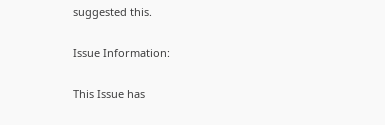suggested this.

Issue Information:

This Issue has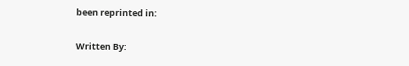been reprinted in:

Written By: